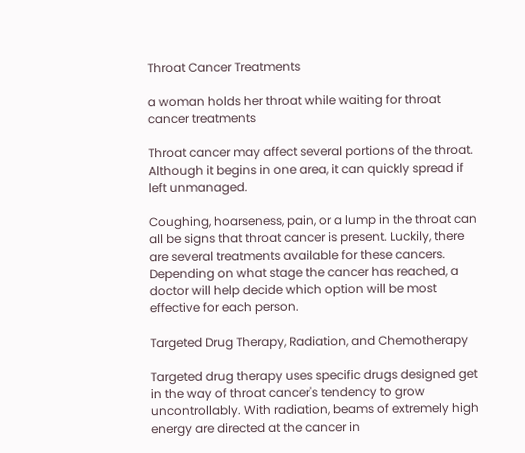Throat Cancer Treatments

a woman holds her throat while waiting for throat cancer treatments

Throat cancer may affect several portions of the throat. Although it begins in one area, it can quickly spread if left unmanaged.

Coughing, hoarseness, pain, or a lump in the throat can all be signs that throat cancer is present. Luckily, there are several treatments available for these cancers. Depending on what stage the cancer has reached, a doctor will help decide which option will be most effective for each person.

Targeted Drug Therapy, Radiation, and Chemotherapy

Targeted drug therapy uses specific drugs designed get in the way of throat cancer's tendency to grow uncontrollably. With radiation, beams of extremely high energy are directed at the cancer in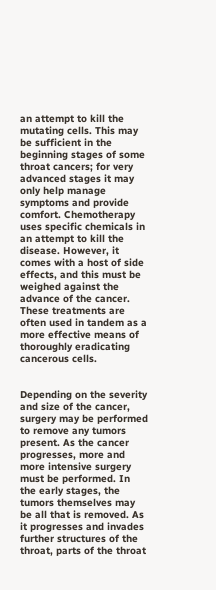an attempt to kill the mutating cells. This may be sufficient in the beginning stages of some throat cancers; for very advanced stages it may only help manage symptoms and provide comfort. Chemotherapy uses specific chemicals in an attempt to kill the disease. However, it comes with a host of side effects, and this must be weighed against the advance of the cancer. These treatments are often used in tandem as a more effective means of thoroughly eradicating cancerous cells.


Depending on the severity and size of the cancer, surgery may be performed to remove any tumors present. As the cancer progresses, more and more intensive surgery must be performed. In the early stages, the tumors themselves may be all that is removed. As it progresses and invades further structures of the throat, parts of the throat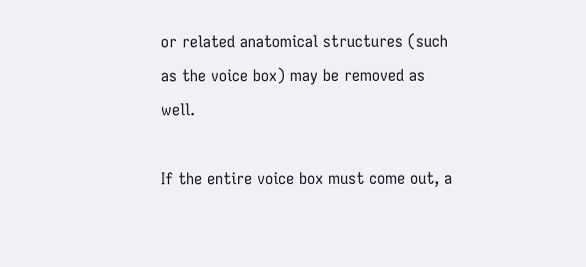or related anatomical structures (such as the voice box) may be removed as well.

If the entire voice box must come out, a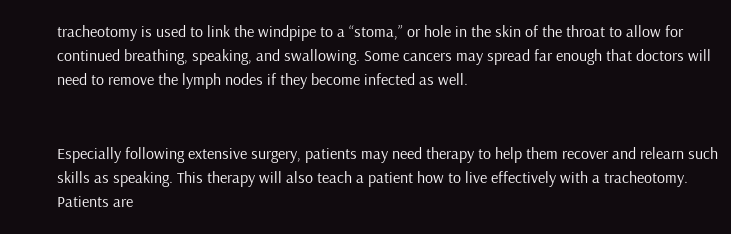tracheotomy is used to link the windpipe to a “stoma,” or hole in the skin of the throat to allow for continued breathing, speaking, and swallowing. Some cancers may spread far enough that doctors will need to remove the lymph nodes if they become infected as well.


Especially following extensive surgery, patients may need therapy to help them recover and relearn such skills as speaking. This therapy will also teach a patient how to live effectively with a tracheotomy. Patients are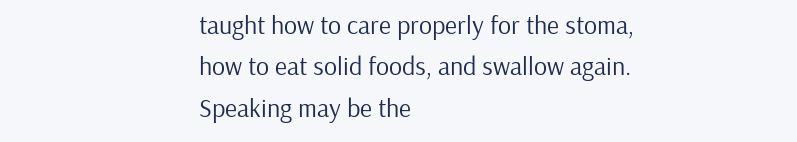taught how to care properly for the stoma, how to eat solid foods, and swallow again. Speaking may be the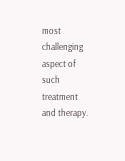most challenging aspect of such treatment and therapy.